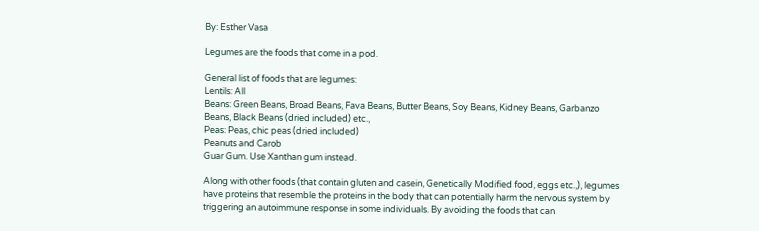By: Esther Vasa

Legumes are the foods that come in a pod.

General list of foods that are legumes:
Lentils: All
Beans: Green Beans, Broad Beans, Fava Beans, Butter Beans, Soy Beans, Kidney Beans, Garbanzo Beans, Black Beans (dried included) etc.,
Peas: Peas, chic peas (dried included)
Peanuts and Carob
Guar Gum. Use Xanthan gum instead.

Along with other foods (that contain gluten and casein, Genetically Modified food, eggs etc.,), legumes have proteins that resemble the proteins in the body that can potentially harm the nervous system by triggering an autoimmune response in some individuals. By avoiding the foods that can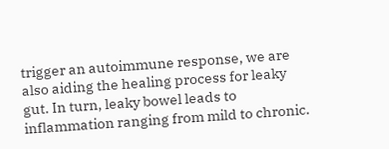trigger an autoimmune response, we are also aiding the healing process for leaky gut. In turn, leaky bowel leads to inflammation ranging from mild to chronic.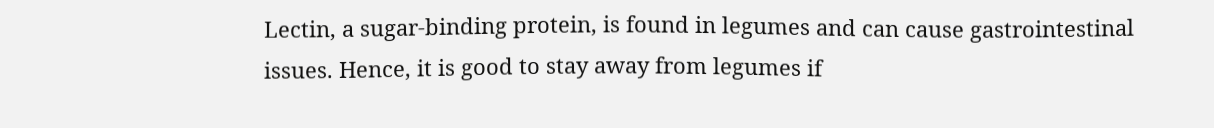Lectin, a sugar-binding protein, is found in legumes and can cause gastrointestinal issues. Hence, it is good to stay away from legumes if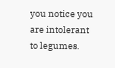you notice you are intolerant to legumes.